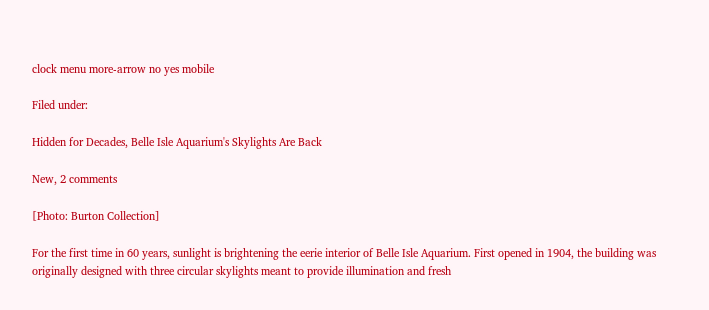clock menu more-arrow no yes mobile

Filed under:

Hidden for Decades, Belle Isle Aquarium's Skylights Are Back

New, 2 comments

[Photo: Burton Collection]

For the first time in 60 years, sunlight is brightening the eerie interior of Belle Isle Aquarium. First opened in 1904, the building was originally designed with three circular skylights meant to provide illumination and fresh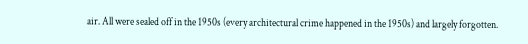air. All were sealed off in the 1950s (every architectural crime happened in the 1950s) and largely forgotten.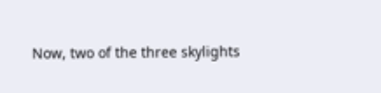Now, two of the three skylights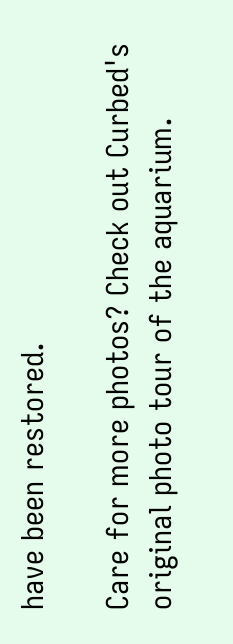have been restored.

Care for more photos? Check out Curbed's original photo tour of the aquarium.